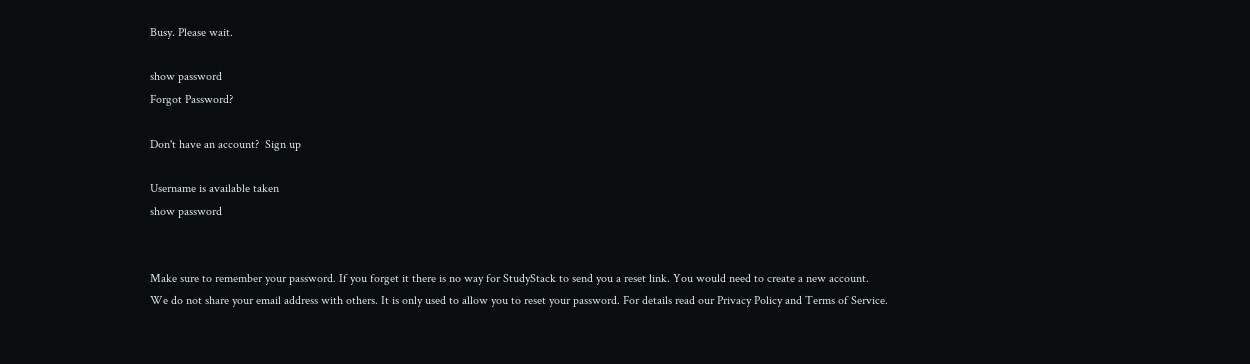Busy. Please wait.

show password
Forgot Password?

Don't have an account?  Sign up

Username is available taken
show password


Make sure to remember your password. If you forget it there is no way for StudyStack to send you a reset link. You would need to create a new account.
We do not share your email address with others. It is only used to allow you to reset your password. For details read our Privacy Policy and Terms of Service.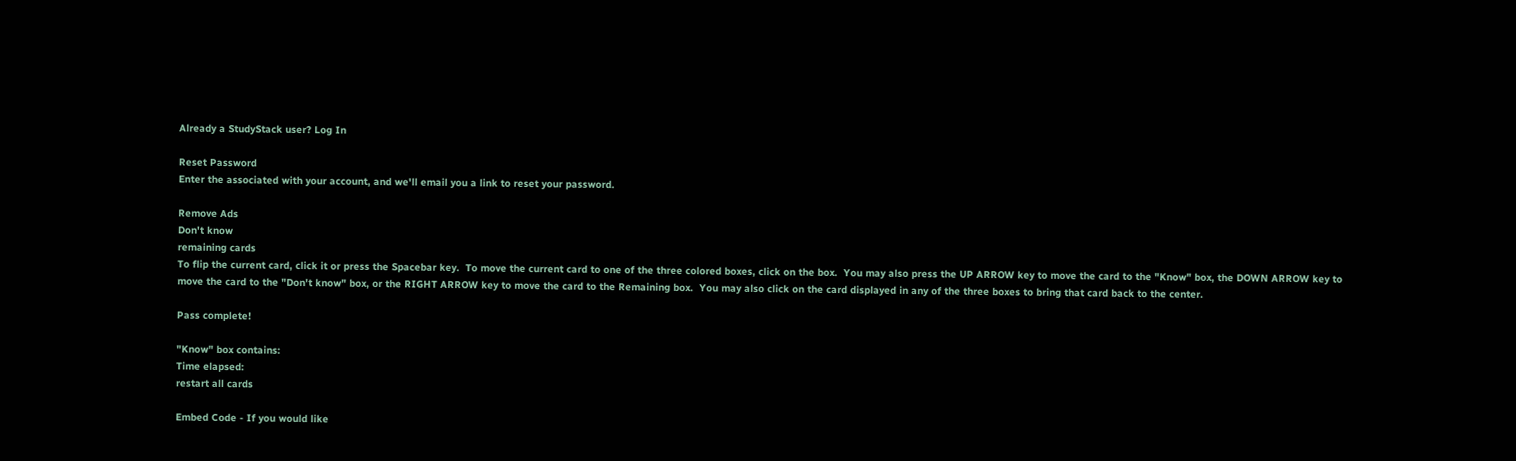Already a StudyStack user? Log In

Reset Password
Enter the associated with your account, and we'll email you a link to reset your password.

Remove Ads
Don't know
remaining cards
To flip the current card, click it or press the Spacebar key.  To move the current card to one of the three colored boxes, click on the box.  You may also press the UP ARROW key to move the card to the "Know" box, the DOWN ARROW key to move the card to the "Don't know" box, or the RIGHT ARROW key to move the card to the Remaining box.  You may also click on the card displayed in any of the three boxes to bring that card back to the center.

Pass complete!

"Know" box contains:
Time elapsed:
restart all cards

Embed Code - If you would like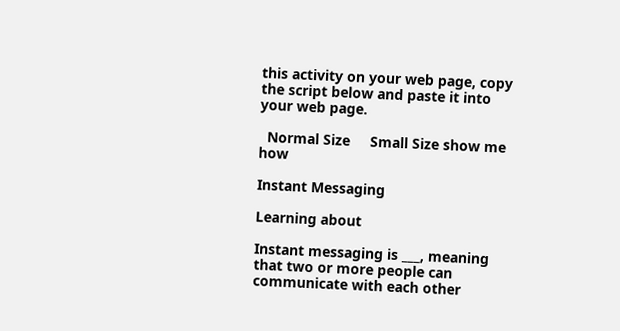this activity on your web page, copy the script below and paste it into your web page.

  Normal Size     Small Size show me how

Instant Messaging

Learning about

Instant messaging is ___, meaning that two or more people can communicate with each other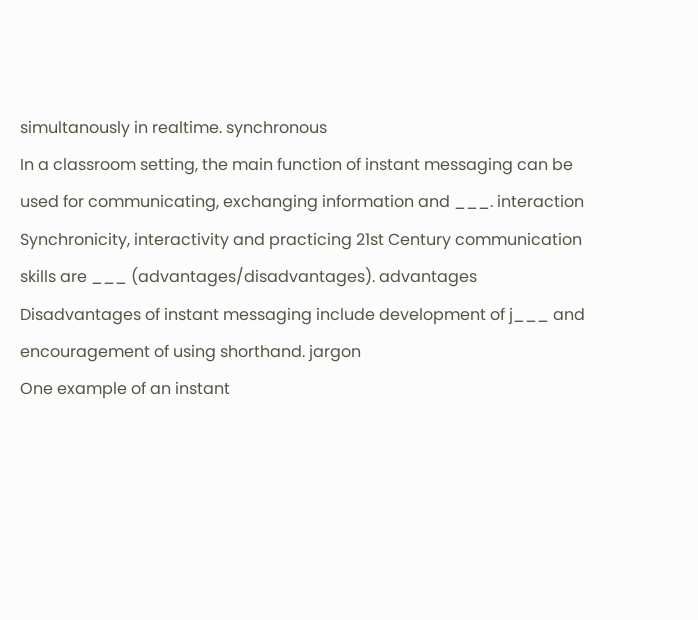simultanously in realtime. synchronous
In a classroom setting, the main function of instant messaging can be used for communicating, exchanging information and ___. interaction
Synchronicity, interactivity and practicing 21st Century communication skills are ___ (advantages/disadvantages). advantages
Disadvantages of instant messaging include development of j___ and encouragement of using shorthand. jargon
One example of an instant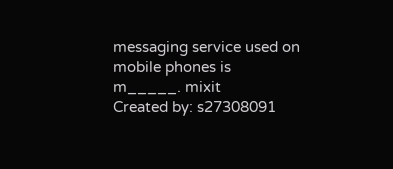messaging service used on mobile phones is m_____. mixit
Created by: s27308091